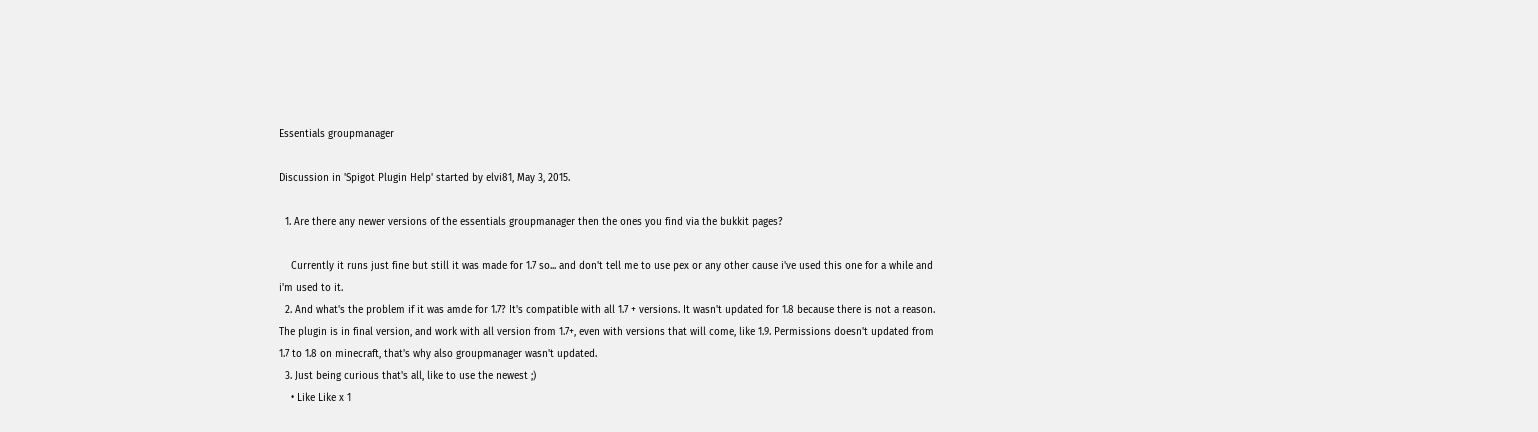Essentials groupmanager

Discussion in 'Spigot Plugin Help' started by elvi81, May 3, 2015.

  1. Are there any newer versions of the essentials groupmanager then the ones you find via the bukkit pages?

    Currently it runs just fine but still it was made for 1.7 so... and don't tell me to use pex or any other cause i've used this one for a while and i'm used to it.
  2. And what's the problem if it was amde for 1.7? It's compatible with all 1.7 + versions. It wasn't updated for 1.8 because there is not a reason. The plugin is in final version, and work with all version from 1.7+, even with versions that will come, like 1.9. Permissions doesn't updated from 1.7 to 1.8 on minecraft, that's why also groupmanager wasn't updated.
  3. Just being curious that's all, like to use the newest ;)
    • Like Like x 1